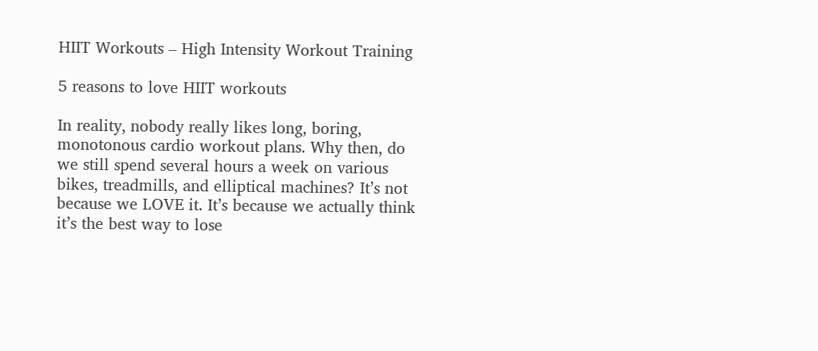HIIT Workouts – High Intensity Workout Training

5 reasons to love HIIT workouts

In reality, nobody really likes long, boring, monotonous cardio workout plans. Why then, do we still spend several hours a week on various bikes, treadmills, and elliptical machines? It’s not because we LOVE it. It’s because we actually think it’s the best way to lose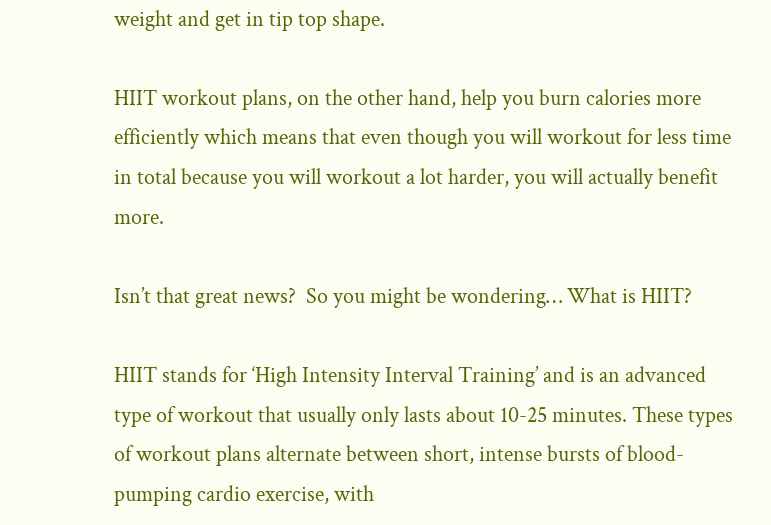weight and get in tip top shape.

HIIT workout plans, on the other hand, help you burn calories more efficiently which means that even though you will workout for less time in total because you will workout a lot harder, you will actually benefit more.

Isn’t that great news?  So you might be wondering… What is HIIT?

HIIT stands for ‘High Intensity Interval Training’ and is an advanced type of workout that usually only lasts about 10-25 minutes. These types of workout plans alternate between short, intense bursts of blood-pumping cardio exercise, with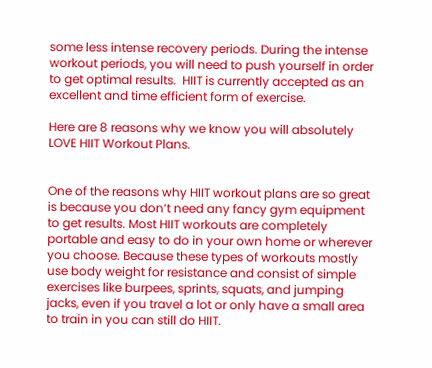some less intense recovery periods. During the intense workout periods, you will need to push yourself in order to get optimal results.  HIIT is currently accepted as an excellent and time efficient form of exercise.

Here are 8 reasons why we know you will absolutely LOVE HIIT Workout Plans.


One of the reasons why HIIT workout plans are so great is because you don’t need any fancy gym equipment to get results. Most HIIT workouts are completely portable and easy to do in your own home or wherever you choose. Because these types of workouts mostly use body weight for resistance and consist of simple exercises like burpees, sprints, squats, and jumping jacks, even if you travel a lot or only have a small area to train in you can still do HIIT.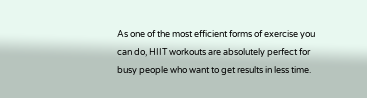As one of the most efficient forms of exercise you can do, HIIT workouts are absolutely perfect for busy people who want to get results in less time.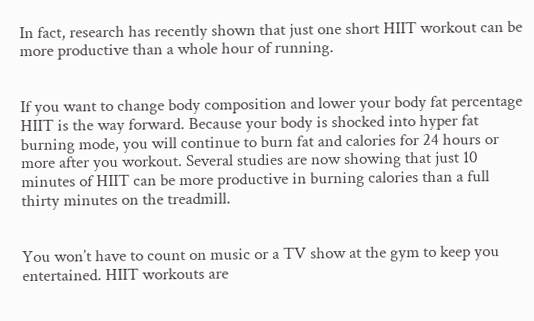In fact, research has recently shown that just one short HIIT workout can be more productive than a whole hour of running.


If you want to change body composition and lower your body fat percentage HIIT is the way forward. Because your body is shocked into hyper fat burning mode, you will continue to burn fat and calories for 24 hours or more after you workout. Several studies are now showing that just 10 minutes of HIIT can be more productive in burning calories than a full thirty minutes on the treadmill.


You won’t have to count on music or a TV show at the gym to keep you entertained. HIIT workouts are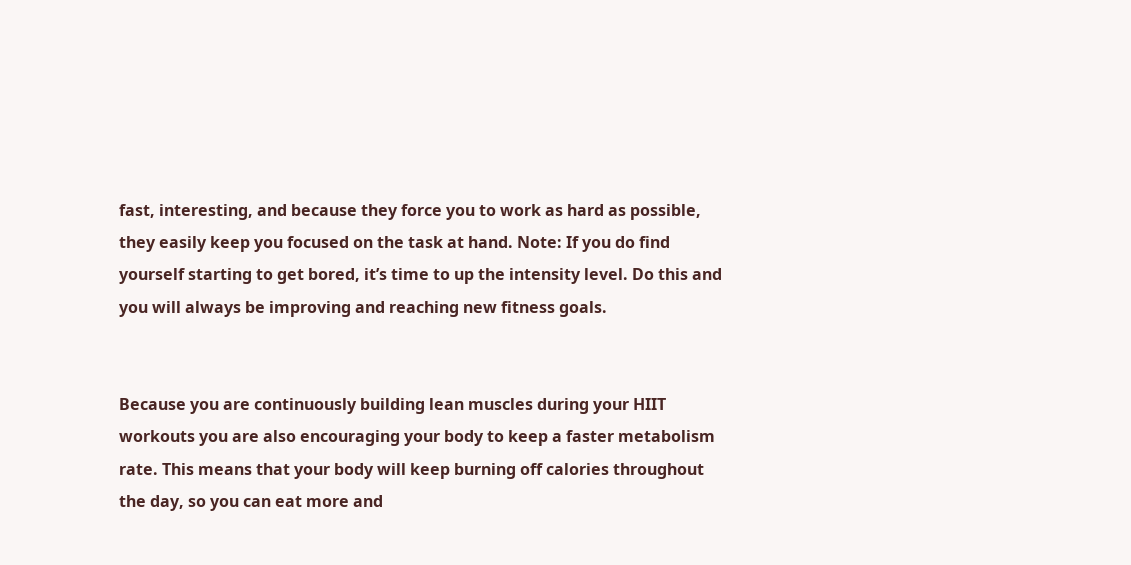fast, interesting, and because they force you to work as hard as possible, they easily keep you focused on the task at hand. Note: If you do find yourself starting to get bored, it’s time to up the intensity level. Do this and you will always be improving and reaching new fitness goals.


Because you are continuously building lean muscles during your HIIT workouts you are also encouraging your body to keep a faster metabolism rate. This means that your body will keep burning off calories throughout the day, so you can eat more and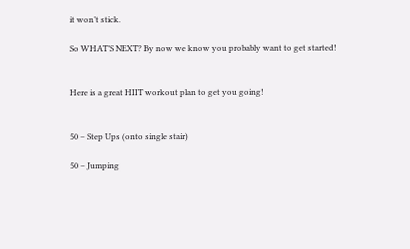it won’t stick.

So WHAT’S NEXT? By now we know you probably want to get started!


Here is a great HIIT workout plan to get you going!


50 – Step Ups (onto single stair)

50 – Jumping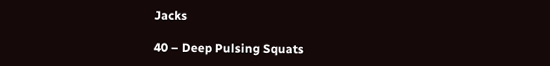Jacks

40 – Deep Pulsing Squats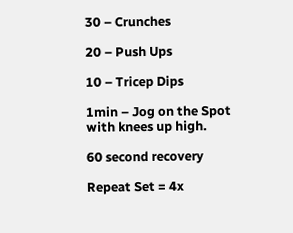30 – Crunches

20 – Push Ups

10 – Tricep Dips

1min – Jog on the Spot with knees up high.

60 second recovery

Repeat Set = 4x